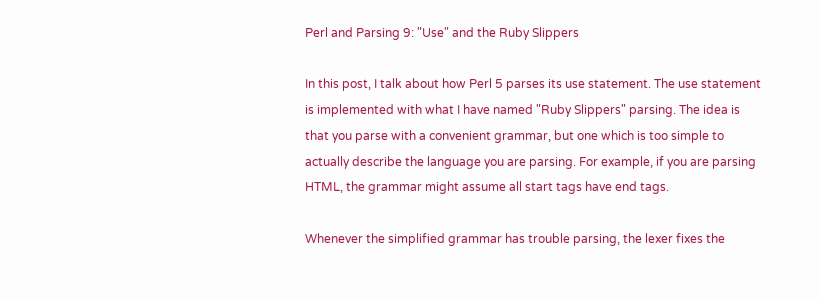Perl and Parsing 9: "Use" and the Ruby Slippers

In this post, I talk about how Perl 5 parses its use statement. The use statement is implemented with what I have named "Ruby Slippers" parsing. The idea is that you parse with a convenient grammar, but one which is too simple to actually describe the language you are parsing. For example, if you are parsing HTML, the grammar might assume all start tags have end tags.

Whenever the simplified grammar has trouble parsing, the lexer fixes the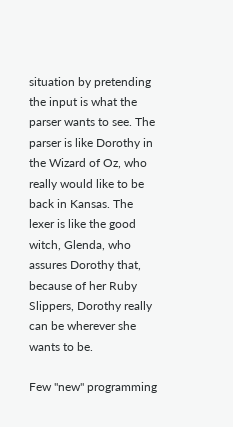situation by pretending the input is what the parser wants to see. The parser is like Dorothy in the Wizard of Oz, who really would like to be back in Kansas. The lexer is like the good witch, Glenda, who assures Dorothy that, because of her Ruby Slippers, Dorothy really can be wherever she wants to be.

Few "new" programming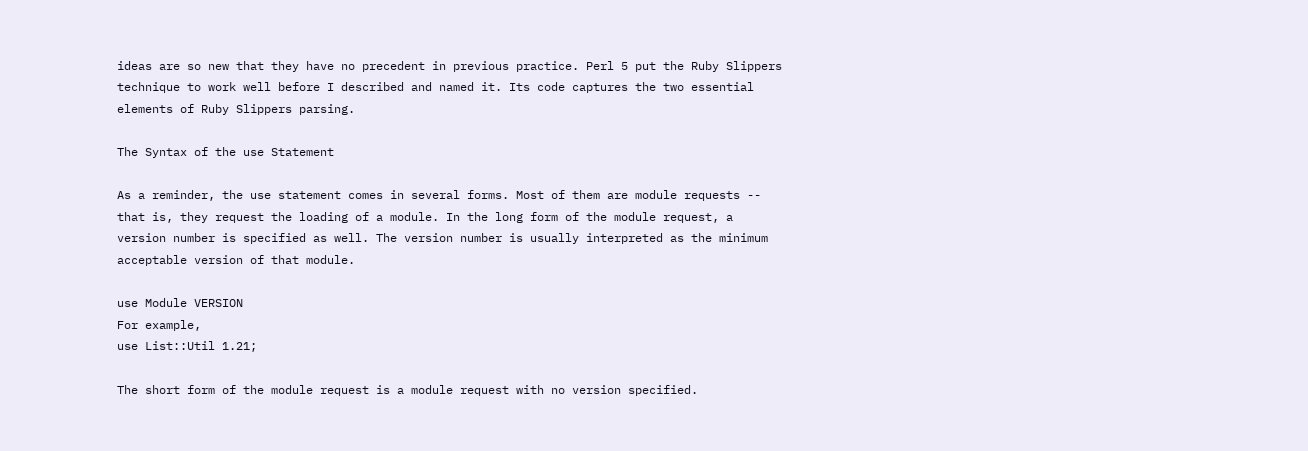ideas are so new that they have no precedent in previous practice. Perl 5 put the Ruby Slippers technique to work well before I described and named it. Its code captures the two essential elements of Ruby Slippers parsing.

The Syntax of the use Statement

As a reminder, the use statement comes in several forms. Most of them are module requests -- that is, they request the loading of a module. In the long form of the module request, a version number is specified as well. The version number is usually interpreted as the minimum acceptable version of that module.

use Module VERSION
For example,
use List::Util 1.21;

The short form of the module request is a module request with no version specified.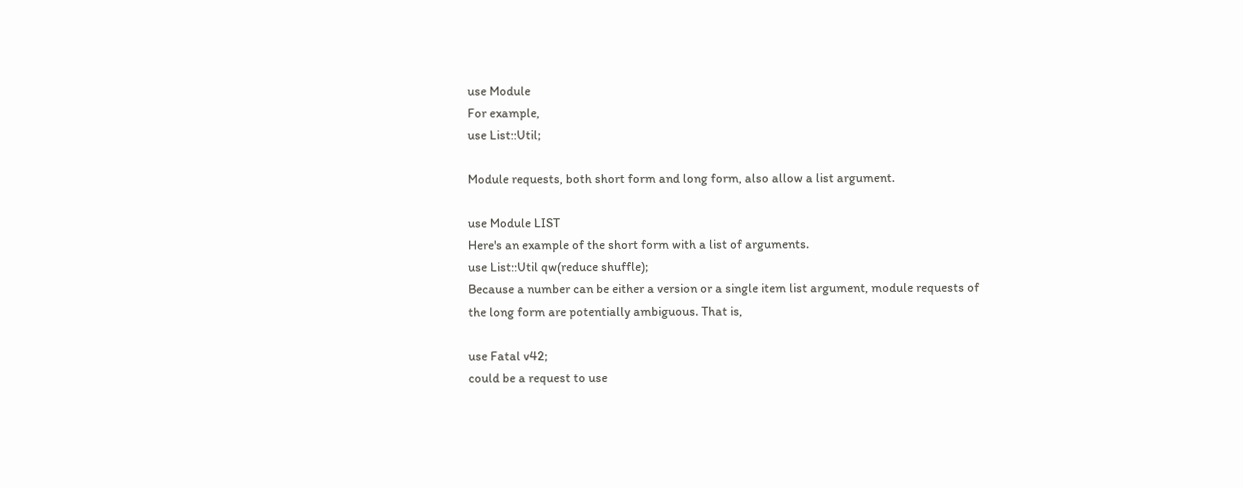use Module
For example,
use List::Util;

Module requests, both short form and long form, also allow a list argument.

use Module LIST
Here's an example of the short form with a list of arguments.
use List::Util qw(reduce shuffle);
Because a number can be either a version or a single item list argument, module requests of the long form are potentially ambiguous. That is,

use Fatal v42;
could be a request to use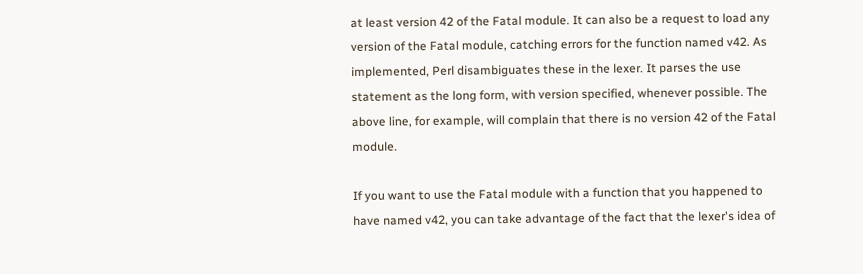at least version 42 of the Fatal module. It can also be a request to load any version of the Fatal module, catching errors for the function named v42. As implemented, Perl disambiguates these in the lexer. It parses the use statement as the long form, with version specified, whenever possible. The above line, for example, will complain that there is no version 42 of the Fatal module.

If you want to use the Fatal module with a function that you happened to have named v42, you can take advantage of the fact that the lexer's idea of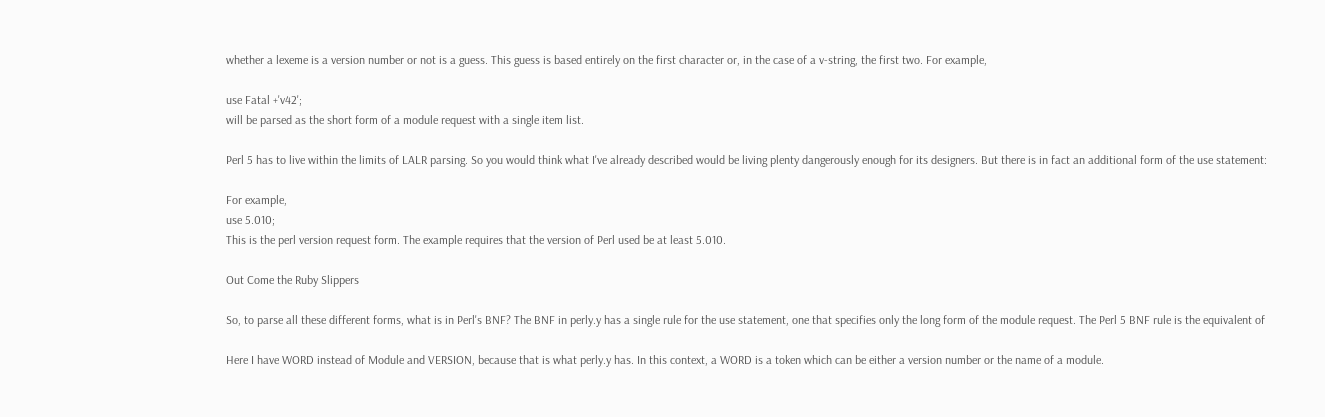whether a lexeme is a version number or not is a guess. This guess is based entirely on the first character or, in the case of a v-string, the first two. For example,

use Fatal +'v42';
will be parsed as the short form of a module request with a single item list.

Perl 5 has to live within the limits of LALR parsing. So you would think what I've already described would be living plenty dangerously enough for its designers. But there is in fact an additional form of the use statement:

For example,
use 5.010;
This is the perl version request form. The example requires that the version of Perl used be at least 5.010.

Out Come the Ruby Slippers

So, to parse all these different forms, what is in Perl's BNF? The BNF in perly.y has a single rule for the use statement, one that specifies only the long form of the module request. The Perl 5 BNF rule is the equivalent of

Here I have WORD instead of Module and VERSION, because that is what perly.y has. In this context, a WORD is a token which can be either a version number or the name of a module.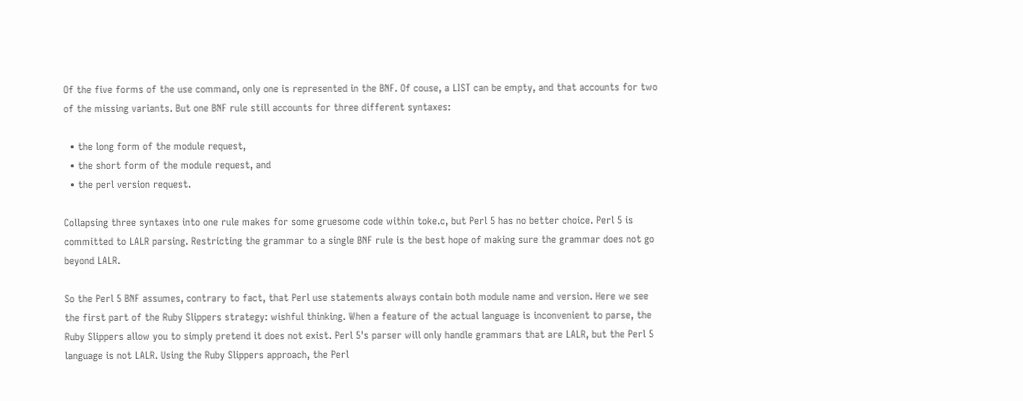Of the five forms of the use command, only one is represented in the BNF. Of couse, a LIST can be empty, and that accounts for two of the missing variants. But one BNF rule still accounts for three different syntaxes:

  • the long form of the module request,
  • the short form of the module request, and
  • the perl version request.

Collapsing three syntaxes into one rule makes for some gruesome code within toke.c, but Perl 5 has no better choice. Perl 5 is committed to LALR parsing. Restricting the grammar to a single BNF rule is the best hope of making sure the grammar does not go beyond LALR.

So the Perl 5 BNF assumes, contrary to fact, that Perl use statements always contain both module name and version. Here we see the first part of the Ruby Slippers strategy: wishful thinking. When a feature of the actual language is inconvenient to parse, the Ruby Slippers allow you to simply pretend it does not exist. Perl 5's parser will only handle grammars that are LALR, but the Perl 5 language is not LALR. Using the Ruby Slippers approach, the Perl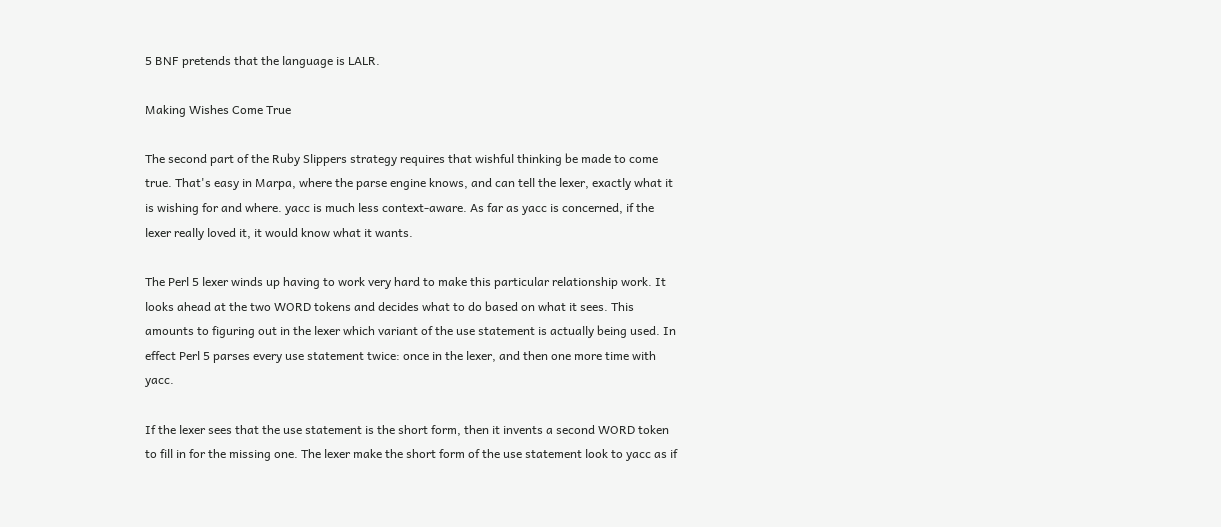5 BNF pretends that the language is LALR.

Making Wishes Come True

The second part of the Ruby Slippers strategy requires that wishful thinking be made to come true. That's easy in Marpa, where the parse engine knows, and can tell the lexer, exactly what it is wishing for and where. yacc is much less context-aware. As far as yacc is concerned, if the lexer really loved it, it would know what it wants.

The Perl 5 lexer winds up having to work very hard to make this particular relationship work. It looks ahead at the two WORD tokens and decides what to do based on what it sees. This amounts to figuring out in the lexer which variant of the use statement is actually being used. In effect Perl 5 parses every use statement twice: once in the lexer, and then one more time with yacc.

If the lexer sees that the use statement is the short form, then it invents a second WORD token to fill in for the missing one. The lexer make the short form of the use statement look to yacc as if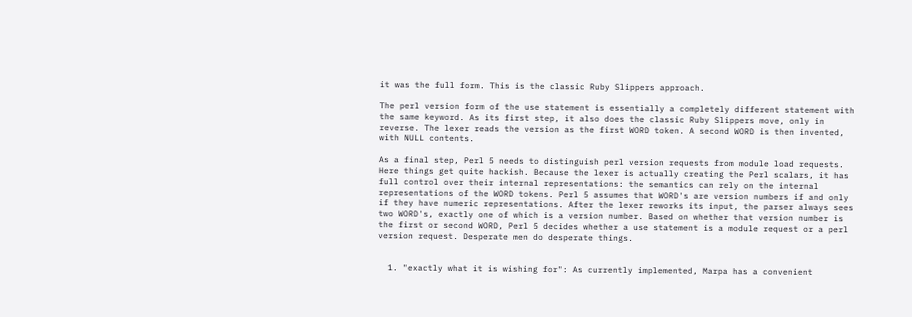it was the full form. This is the classic Ruby Slippers approach.

The perl version form of the use statement is essentially a completely different statement with the same keyword. As its first step, it also does the classic Ruby Slippers move, only in reverse. The lexer reads the version as the first WORD token. A second WORD is then invented, with NULL contents.

As a final step, Perl 5 needs to distinguish perl version requests from module load requests. Here things get quite hackish. Because the lexer is actually creating the Perl scalars, it has full control over their internal representations: the semantics can rely on the internal representations of the WORD tokens. Perl 5 assumes that WORD's are version numbers if and only if they have numeric representations. After the lexer reworks its input, the parser always sees two WORD's, exactly one of which is a version number. Based on whether that version number is the first or second WORD, Perl 5 decides whether a use statement is a module request or a perl version request. Desperate men do desperate things.


  1. "exactly what it is wishing for": As currently implemented, Marpa has a convenient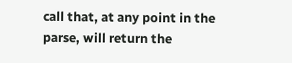call that, at any point in the parse, will return the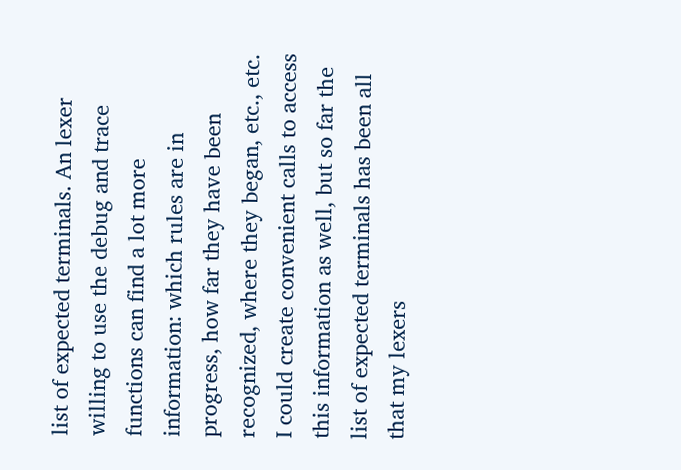list of expected terminals. An lexer willing to use the debug and trace functions can find a lot more information: which rules are in progress, how far they have been recognized, where they began, etc., etc. I could create convenient calls to access this information as well, but so far the list of expected terminals has been all that my lexers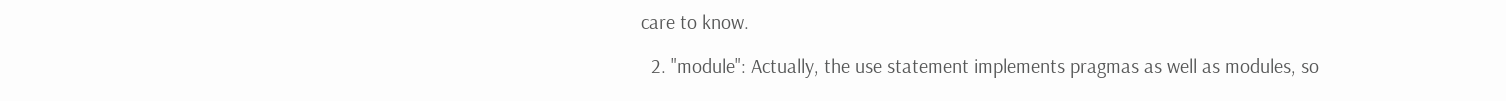care to know.

  2. "module": Actually, the use statement implements pragmas as well as modules, so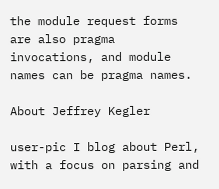the module request forms are also pragma invocations, and module names can be pragma names.

About Jeffrey Kegler

user-pic I blog about Perl, with a focus on parsing and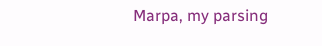Marpa, my parsing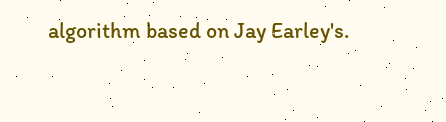algorithm based on Jay Earley's.